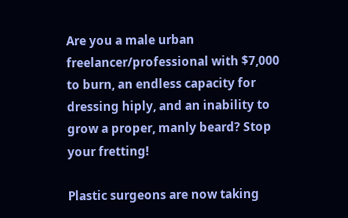Are you a male urban freelancer/professional with $7,000 to burn, an endless capacity for dressing hiply, and an inability to grow a proper, manly beard? Stop your fretting!

Plastic surgeons are now taking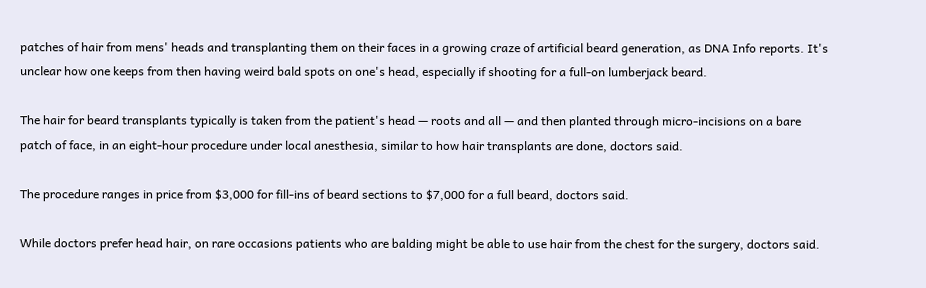patches of hair from mens' heads and transplanting them on their faces in a growing craze of artificial beard generation, as DNA Info reports. It's unclear how one keeps from then having weird bald spots on one's head, especially if shooting for a full-on lumberjack beard.

The hair for beard transplants typically is taken from the patient's head — roots and all — and then planted through micro-incisions on a bare patch of face, in an eight-hour procedure under local anesthesia, similar to how hair transplants are done, doctors said.

The procedure ranges in price from $3,000 for fill-ins of beard sections to $7,000 for a full beard, doctors said.

While doctors prefer head hair, on rare occasions patients who are balding might be able to use hair from the chest for the surgery, doctors said.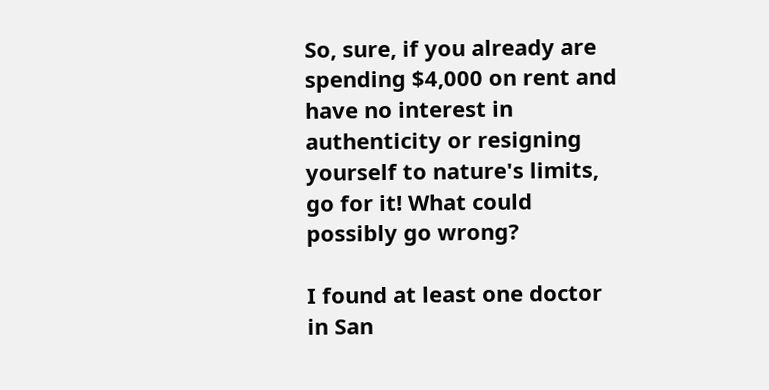So, sure, if you already are spending $4,000 on rent and have no interest in authenticity or resigning yourself to nature's limits, go for it! What could possibly go wrong?

I found at least one doctor in San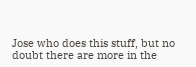Jose who does this stuff, but no doubt there are more in the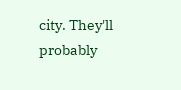city. They'll probably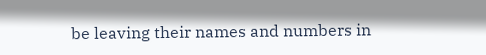be leaving their names and numbers in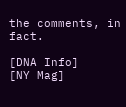the comments, in fact.

[DNA Info]
[NY Mag]